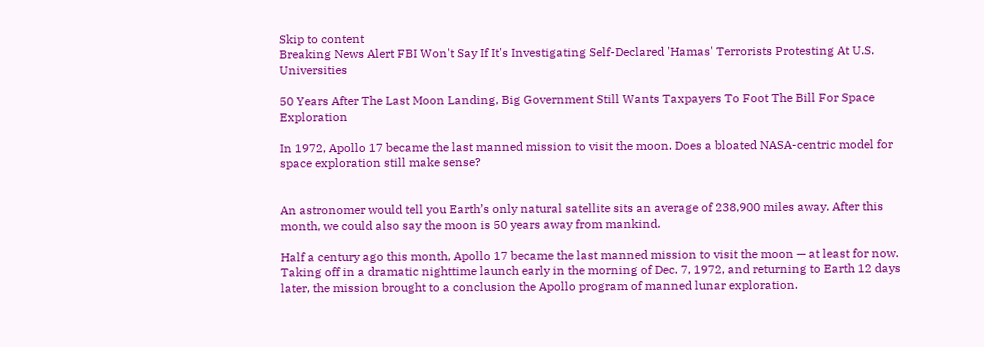Skip to content
Breaking News Alert FBI Won't Say If It's Investigating Self-Declared 'Hamas' Terrorists Protesting At U.S. Universities

50 Years After The Last Moon Landing, Big Government Still Wants Taxpayers To Foot The Bill For Space Exploration

In 1972, Apollo 17 became the last manned mission to visit the moon. Does a bloated NASA-centric model for space exploration still make sense?


An astronomer would tell you Earth’s only natural satellite sits an average of 238,900 miles away. After this month, we could also say the moon is 50 years away from mankind.

Half a century ago this month, Apollo 17 became the last manned mission to visit the moon — at least for now. Taking off in a dramatic nighttime launch early in the morning of Dec. 7, 1972, and returning to Earth 12 days later, the mission brought to a conclusion the Apollo program of manned lunar exploration.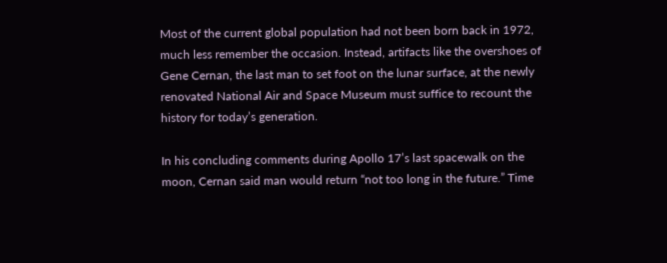Most of the current global population had not been born back in 1972, much less remember the occasion. Instead, artifacts like the overshoes of Gene Cernan, the last man to set foot on the lunar surface, at the newly renovated National Air and Space Museum must suffice to recount the history for today’s generation.

In his concluding comments during Apollo 17’s last spacewalk on the moon, Cernan said man would return “not too long in the future.” Time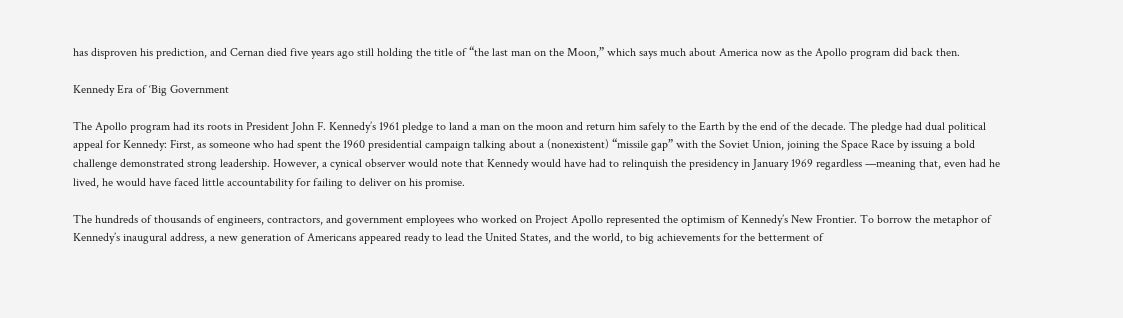has disproven his prediction, and Cernan died five years ago still holding the title of “the last man on the Moon,” which says much about America now as the Apollo program did back then.

Kennedy Era of ‘Big Government

The Apollo program had its roots in President John F. Kennedy’s 1961 pledge to land a man on the moon and return him safely to the Earth by the end of the decade. The pledge had dual political appeal for Kennedy: First, as someone who had spent the 1960 presidential campaign talking about a (nonexistent) “missile gap” with the Soviet Union, joining the Space Race by issuing a bold challenge demonstrated strong leadership. However, a cynical observer would note that Kennedy would have had to relinquish the presidency in January 1969 regardless —meaning that, even had he lived, he would have faced little accountability for failing to deliver on his promise.

The hundreds of thousands of engineers, contractors, and government employees who worked on Project Apollo represented the optimism of Kennedy’s New Frontier. To borrow the metaphor of Kennedy’s inaugural address, a new generation of Americans appeared ready to lead the United States, and the world, to big achievements for the betterment of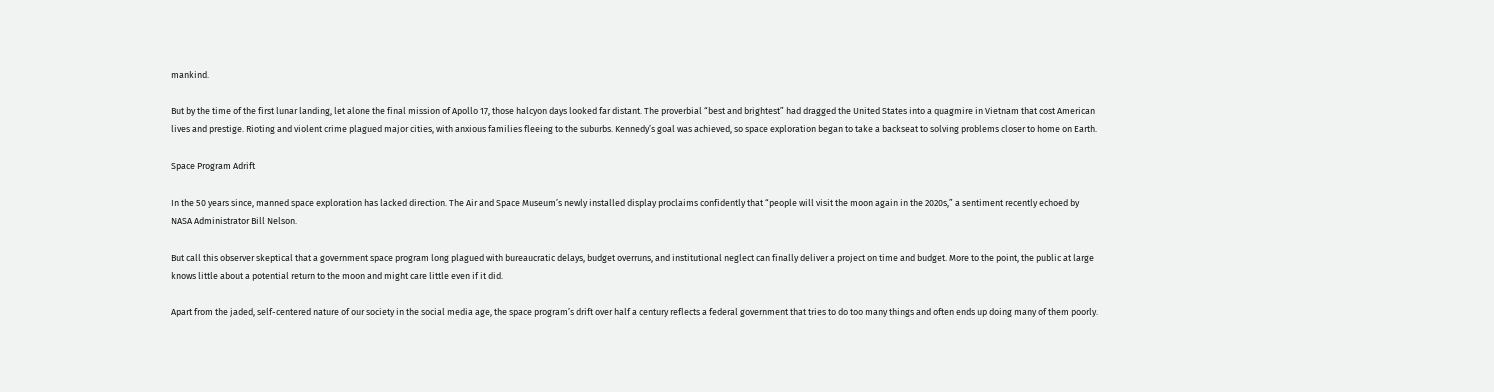mankind.

But by the time of the first lunar landing, let alone the final mission of Apollo 17, those halcyon days looked far distant. The proverbial “best and brightest” had dragged the United States into a quagmire in Vietnam that cost American lives and prestige. Rioting and violent crime plagued major cities, with anxious families fleeing to the suburbs. Kennedy’s goal was achieved, so space exploration began to take a backseat to solving problems closer to home on Earth.

Space Program Adrift

In the 50 years since, manned space exploration has lacked direction. The Air and Space Museum’s newly installed display proclaims confidently that “people will visit the moon again in the 2020s,” a sentiment recently echoed by NASA Administrator Bill Nelson.

But call this observer skeptical that a government space program long plagued with bureaucratic delays, budget overruns, and institutional neglect can finally deliver a project on time and budget. More to the point, the public at large knows little about a potential return to the moon and might care little even if it did.

Apart from the jaded, self-centered nature of our society in the social media age, the space program’s drift over half a century reflects a federal government that tries to do too many things and often ends up doing many of them poorly.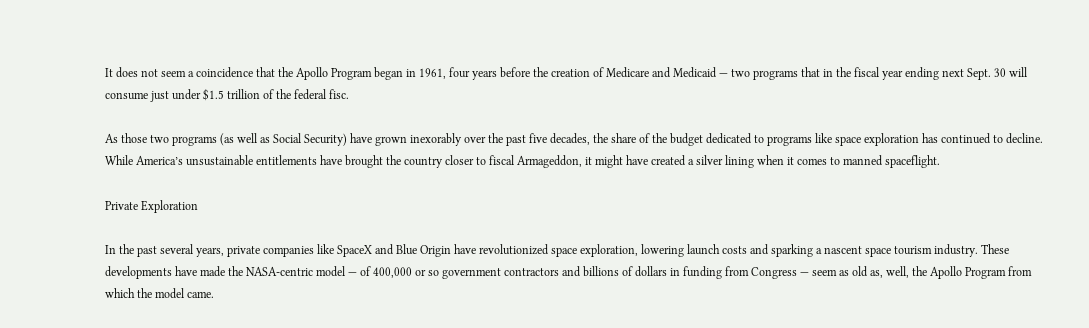It does not seem a coincidence that the Apollo Program began in 1961, four years before the creation of Medicare and Medicaid — two programs that in the fiscal year ending next Sept. 30 will consume just under $1.5 trillion of the federal fisc.

As those two programs (as well as Social Security) have grown inexorably over the past five decades, the share of the budget dedicated to programs like space exploration has continued to decline. While America’s unsustainable entitlements have brought the country closer to fiscal Armageddon, it might have created a silver lining when it comes to manned spaceflight.

Private Exploration

In the past several years, private companies like SpaceX and Blue Origin have revolutionized space exploration, lowering launch costs and sparking a nascent space tourism industry. These developments have made the NASA-centric model — of 400,000 or so government contractors and billions of dollars in funding from Congress — seem as old as, well, the Apollo Program from which the model came.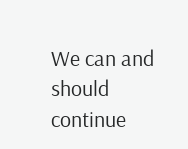We can and should continue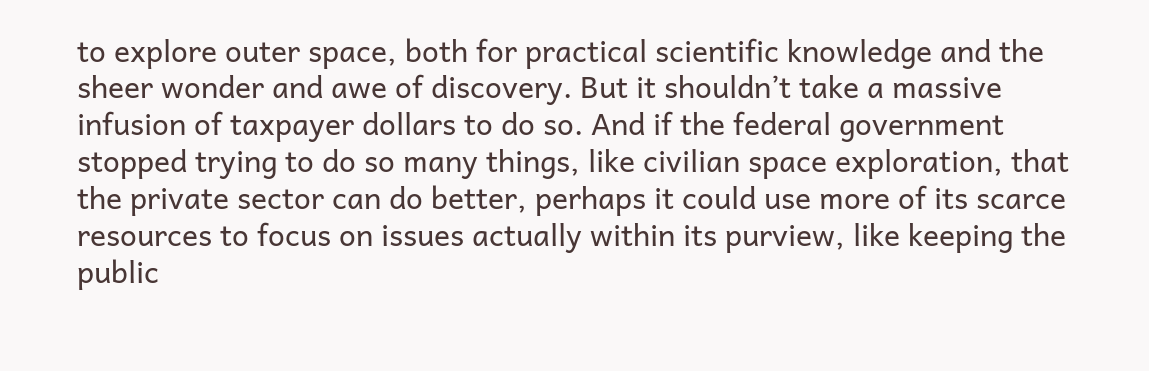to explore outer space, both for practical scientific knowledge and the sheer wonder and awe of discovery. But it shouldn’t take a massive infusion of taxpayer dollars to do so. And if the federal government stopped trying to do so many things, like civilian space exploration, that the private sector can do better, perhaps it could use more of its scarce resources to focus on issues actually within its purview, like keeping the public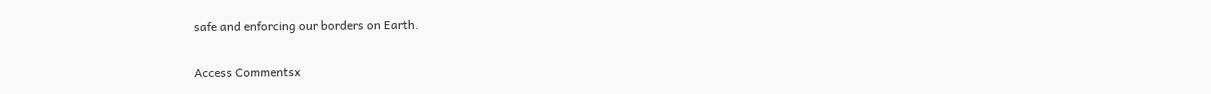safe and enforcing our borders on Earth.

Access Commentsx